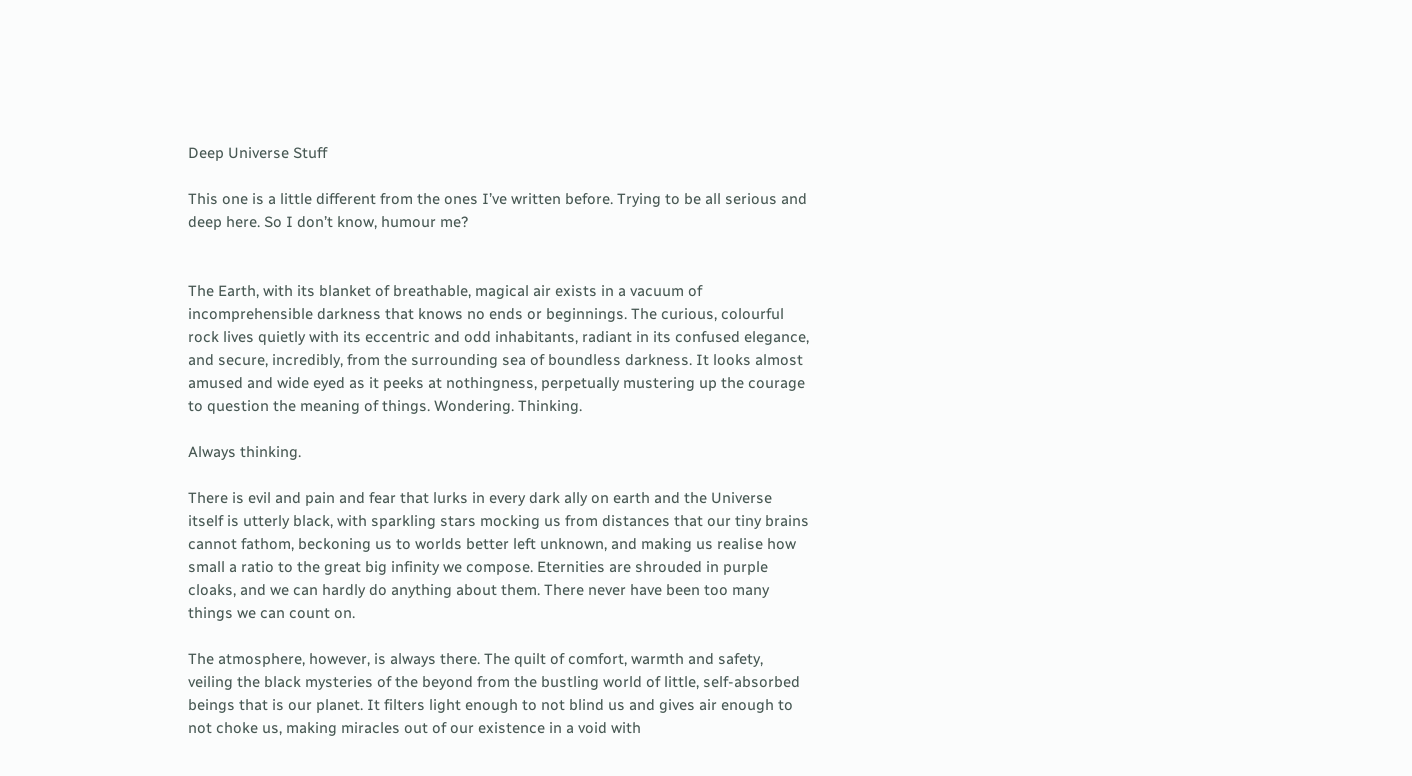Deep Universe Stuff

This one is a little different from the ones I’ve written before. Trying to be all serious and deep here. So I don’t know, humour me?


The Earth, with its blanket of breathable, magical air exists in a vacuum of incomprehensible darkness that knows no ends or beginnings. The curious, colourful rock lives quietly with its eccentric and odd inhabitants, radiant in its confused elegance, and secure, incredibly, from the surrounding sea of boundless darkness. It looks almost amused and wide eyed as it peeks at nothingness, perpetually mustering up the courage to question the meaning of things. Wondering. Thinking.

Always thinking.

There is evil and pain and fear that lurks in every dark ally on earth and the Universe itself is utterly black, with sparkling stars mocking us from distances that our tiny brains cannot fathom, beckoning us to worlds better left unknown, and making us realise how small a ratio to the great big infinity we compose. Eternities are shrouded in purple cloaks, and we can hardly do anything about them. There never have been too many things we can count on.

The atmosphere, however, is always there. The quilt of comfort, warmth and safety, veiling the black mysteries of the beyond from the bustling world of little, self-absorbed beings that is our planet. It filters light enough to not blind us and gives air enough to not choke us, making miracles out of our existence in a void with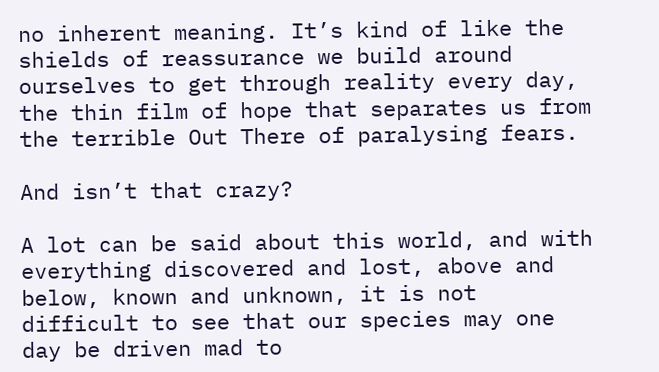no inherent meaning. It’s kind of like the shields of reassurance we build around ourselves to get through reality every day, the thin film of hope that separates us from the terrible Out There of paralysing fears.

And isn’t that crazy?

A lot can be said about this world, and with everything discovered and lost, above and below, known and unknown, it is not difficult to see that our species may one day be driven mad to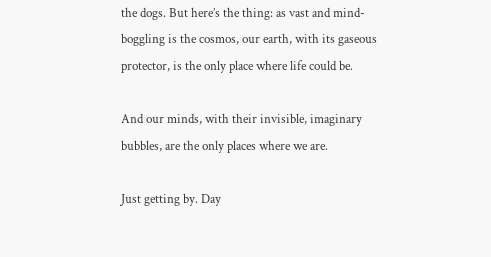the dogs. But here’s the thing: as vast and mind-boggling is the cosmos, our earth, with its gaseous protector, is the only place where life could be.

And our minds, with their invisible, imaginary bubbles, are the only places where we are.

Just getting by. Day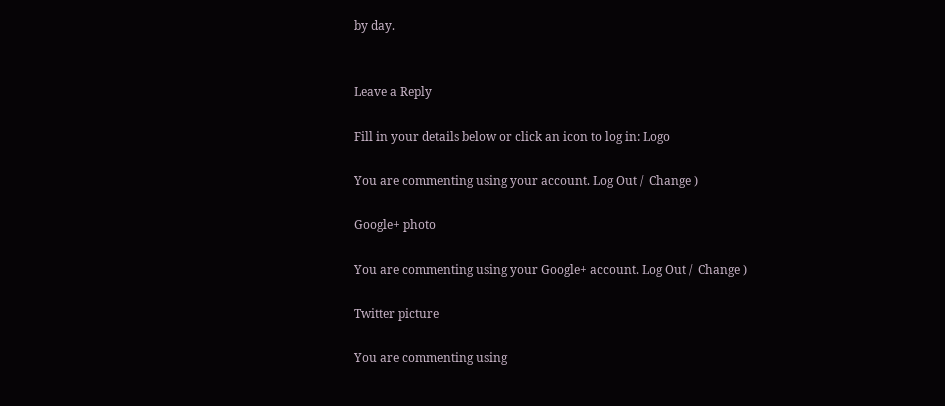by day.


Leave a Reply

Fill in your details below or click an icon to log in: Logo

You are commenting using your account. Log Out /  Change )

Google+ photo

You are commenting using your Google+ account. Log Out /  Change )

Twitter picture

You are commenting using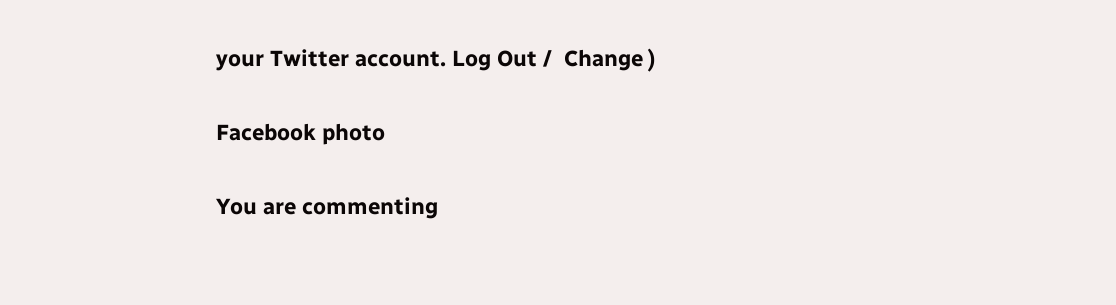your Twitter account. Log Out /  Change )

Facebook photo

You are commenting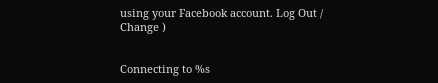using your Facebook account. Log Out /  Change )


Connecting to %s